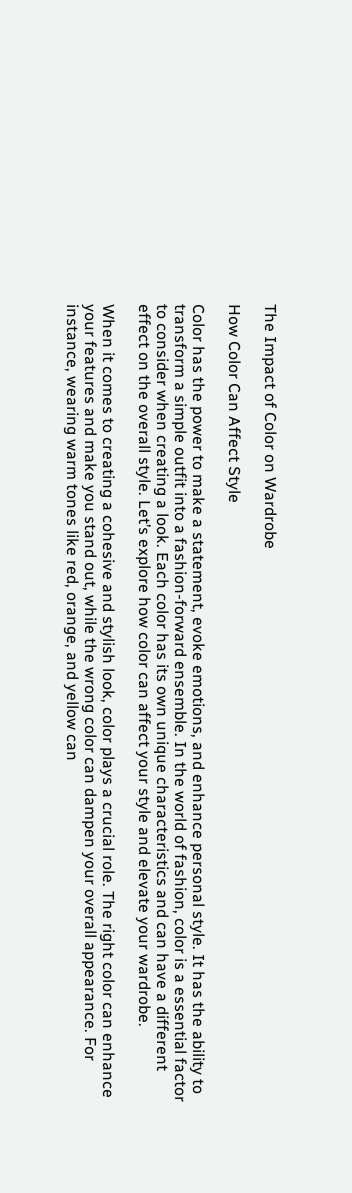The Impact of Color on Wardrobe

How Color Can Affect Style

Color has the power to make a statement, evoke emotions, and enhance personal style. It has the ability to transform a simple outfit into a fashion-forward ensemble. In the world of fashion, color is a essential factor to consider when creating a look. Each color has its own unique characteristics and can have a different effect on the overall style. Let’s explore how color can affect your style and elevate your wardrobe.

When it comes to creating a cohesive and stylish look, color plays a crucial role. The right color can enhance your features and make you stand out, while the wrong color can dampen your overall appearance. For instance, wearing warm tones like red, orange, and yellow can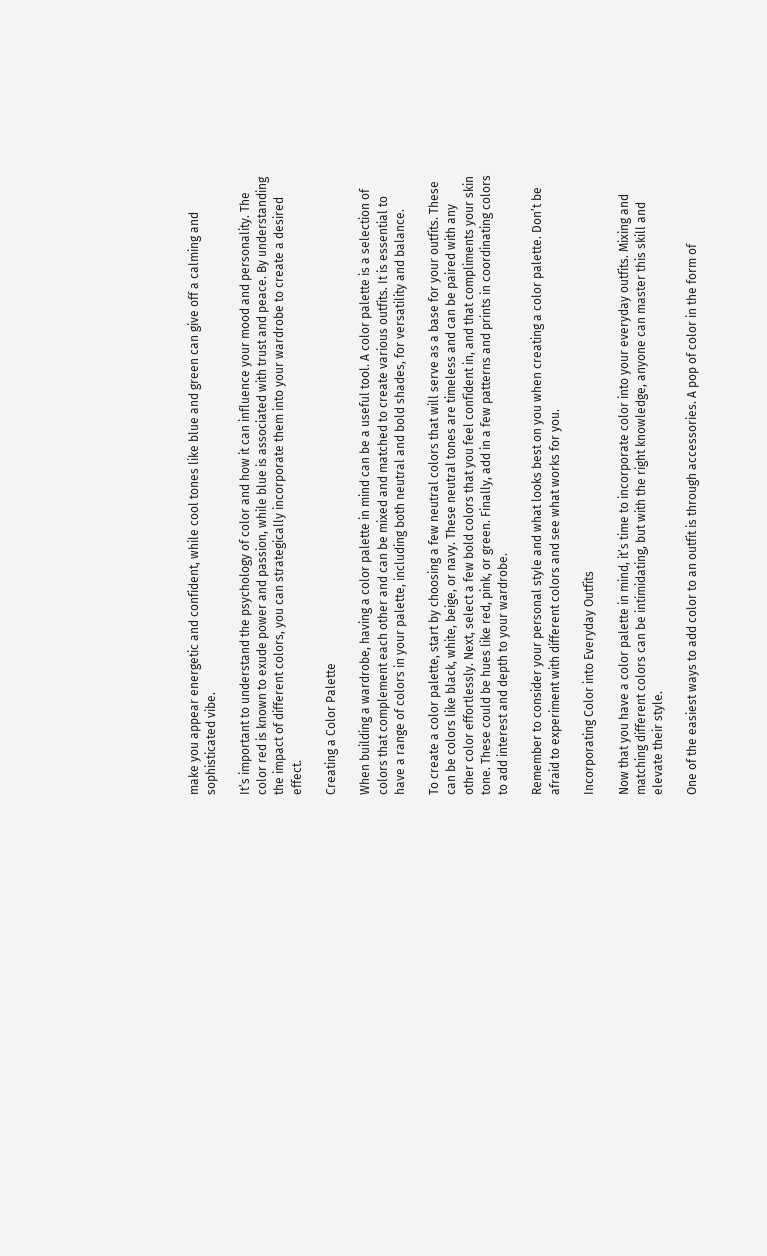make you appear energetic and confident, while cool tones like blue and green can give off a calming and sophisticated vibe.

It’s important to understand the psychology of color and how it can influence your mood and personality. The color red is known to exude power and passion, while blue is associated with trust and peace. By understanding the impact of different colors, you can strategically incorporate them into your wardrobe to create a desired effect.

Creating a Color Palette

When building a wardrobe, having a color palette in mind can be a useful tool. A color palette is a selection of colors that complement each other and can be mixed and matched to create various outfits. It is essential to have a range of colors in your palette, including both neutral and bold shades, for versatility and balance.

To create a color palette, start by choosing a few neutral colors that will serve as a base for your outfits. These can be colors like black, white, beige, or navy. These neutral tones are timeless and can be paired with any other color effortlessly. Next, select a few bold colors that you feel confident in, and that compliments your skin tone. These could be hues like red, pink, or green. Finally, add in a few patterns and prints in coordinating colors to add interest and depth to your wardrobe.

Remember to consider your personal style and what looks best on you when creating a color palette. Don’t be afraid to experiment with different colors and see what works for you.

Incorporating Color into Everyday Outfits

Now that you have a color palette in mind, it’s time to incorporate color into your everyday outfits. Mixing and matching different colors can be intimidating, but with the right knowledge, anyone can master this skill and elevate their style.

One of the easiest ways to add color to an outfit is through accessories. A pop of color in the form of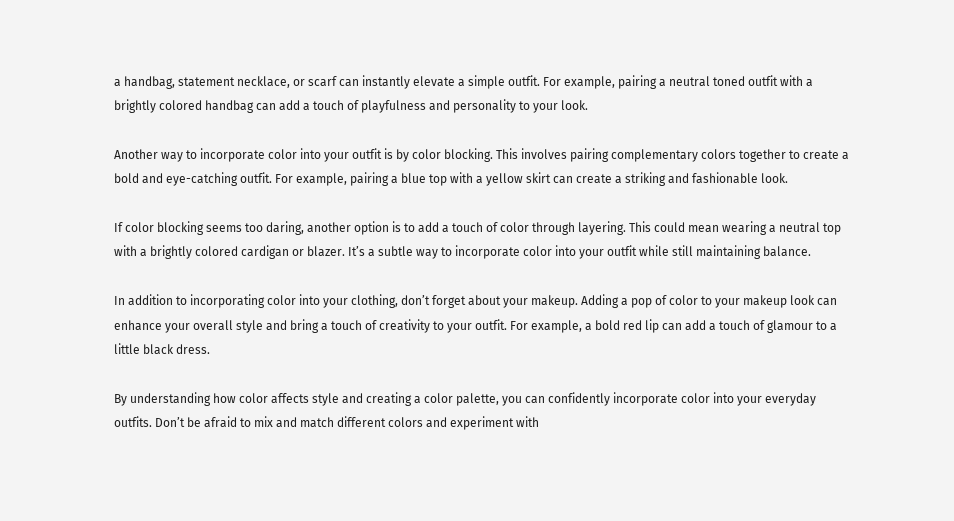a handbag, statement necklace, or scarf can instantly elevate a simple outfit. For example, pairing a neutral toned outfit with a brightly colored handbag can add a touch of playfulness and personality to your look.

Another way to incorporate color into your outfit is by color blocking. This involves pairing complementary colors together to create a bold and eye-catching outfit. For example, pairing a blue top with a yellow skirt can create a striking and fashionable look.

If color blocking seems too daring, another option is to add a touch of color through layering. This could mean wearing a neutral top with a brightly colored cardigan or blazer. It’s a subtle way to incorporate color into your outfit while still maintaining balance.

In addition to incorporating color into your clothing, don’t forget about your makeup. Adding a pop of color to your makeup look can enhance your overall style and bring a touch of creativity to your outfit. For example, a bold red lip can add a touch of glamour to a little black dress.

By understanding how color affects style and creating a color palette, you can confidently incorporate color into your everyday outfits. Don’t be afraid to mix and match different colors and experiment with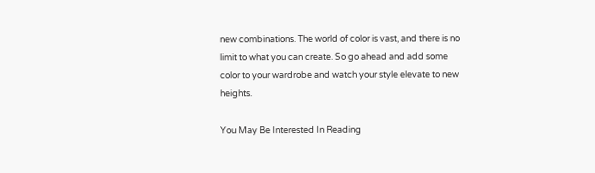new combinations. The world of color is vast, and there is no limit to what you can create. So go ahead and add some color to your wardrobe and watch your style elevate to new heights.

You May Be Interested In Reading